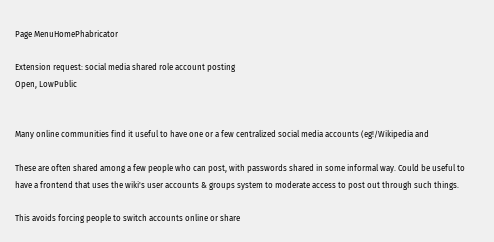Page MenuHomePhabricator

Extension request: social media shared role account posting
Open, LowPublic


Many online communities find it useful to have one or a few centralized social media accounts (eg!/Wikipedia and

These are often shared among a few people who can post, with passwords shared in some informal way. Could be useful to have a frontend that uses the wiki's user accounts & groups system to moderate access to post out through such things.

This avoids forcing people to switch accounts online or share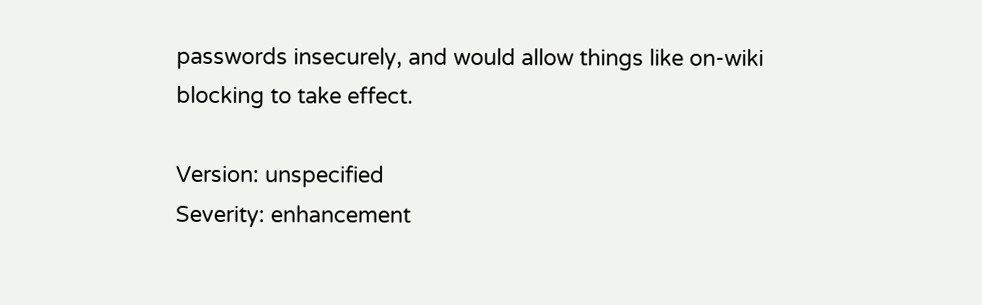passwords insecurely, and would allow things like on-wiki blocking to take effect.

Version: unspecified
Severity: enhancement